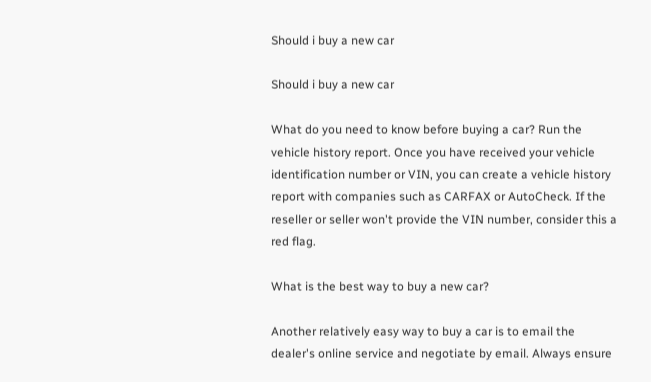Should i buy a new car

Should i buy a new car

What do you need to know before buying a car? Run the vehicle history report. Once you have received your vehicle identification number or VIN, you can create a vehicle history report with companies such as CARFAX or AutoCheck. If the reseller or seller won't provide the VIN number, consider this a red flag.

What is the best way to buy a new car?

Another relatively easy way to buy a car is to email the dealer's online service and negotiate by email. Always ensure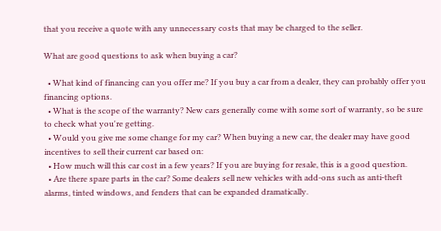that you receive a quote with any unnecessary costs that may be charged to the seller.

What are good questions to ask when buying a car?

  • What kind of financing can you offer me? If you buy a car from a dealer, they can probably offer you financing options.
  • What is the scope of the warranty? New cars generally come with some sort of warranty, so be sure to check what you're getting.
  • Would you give me some change for my car? When buying a new car, the dealer may have good incentives to sell their current car based on:
  • How much will this car cost in a few years? If you are buying for resale, this is a good question.
  • Are there spare parts in the car? Some dealers sell new vehicles with add-ons such as anti-theft alarms, tinted windows, and fenders that can be expanded dramatically.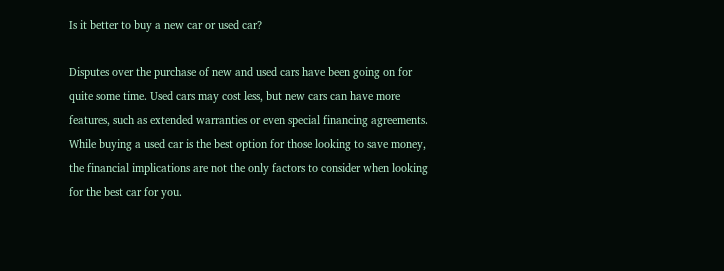Is it better to buy a new car or used car?

Disputes over the purchase of new and used cars have been going on for quite some time. Used cars may cost less, but new cars can have more features, such as extended warranties or even special financing agreements. While buying a used car is the best option for those looking to save money, the financial implications are not the only factors to consider when looking for the best car for you.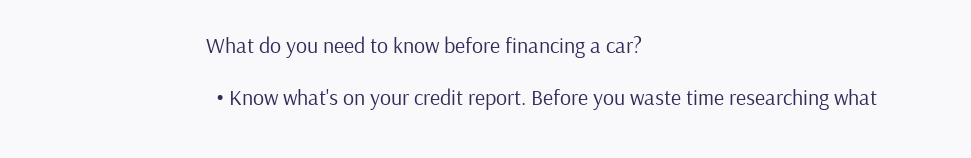What do you need to know before financing a car?

  • Know what's on your credit report. Before you waste time researching what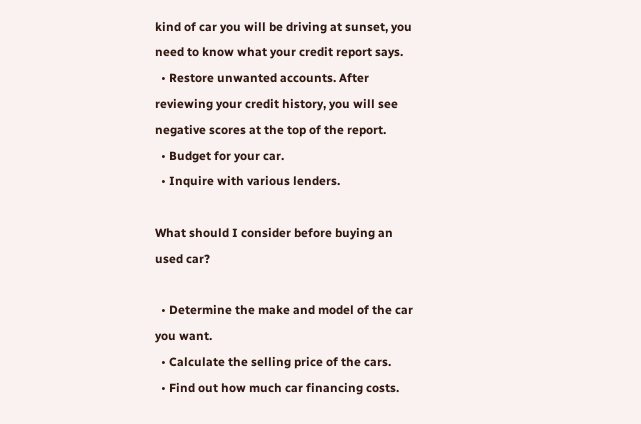kind of car you will be driving at sunset, you need to know what your credit report says.
  • Restore unwanted accounts. After reviewing your credit history, you will see negative scores at the top of the report.
  • Budget for your car.
  • Inquire with various lenders.

What should I consider before buying an used car?

  • Determine the make and model of the car you want.
  • Calculate the selling price of the cars.
  • Find out how much car financing costs.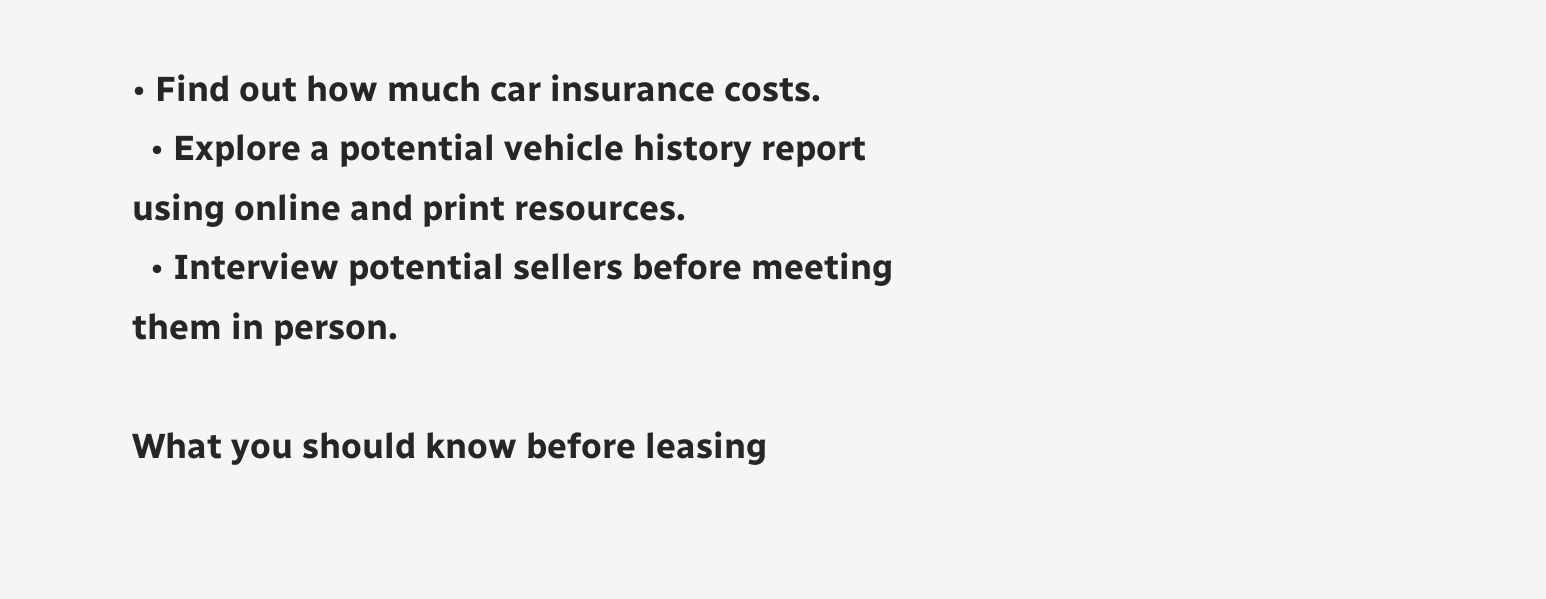• Find out how much car insurance costs.
  • Explore a potential vehicle history report using online and print resources.
  • Interview potential sellers before meeting them in person.

What you should know before leasing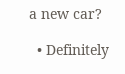a new car?

  • Definitely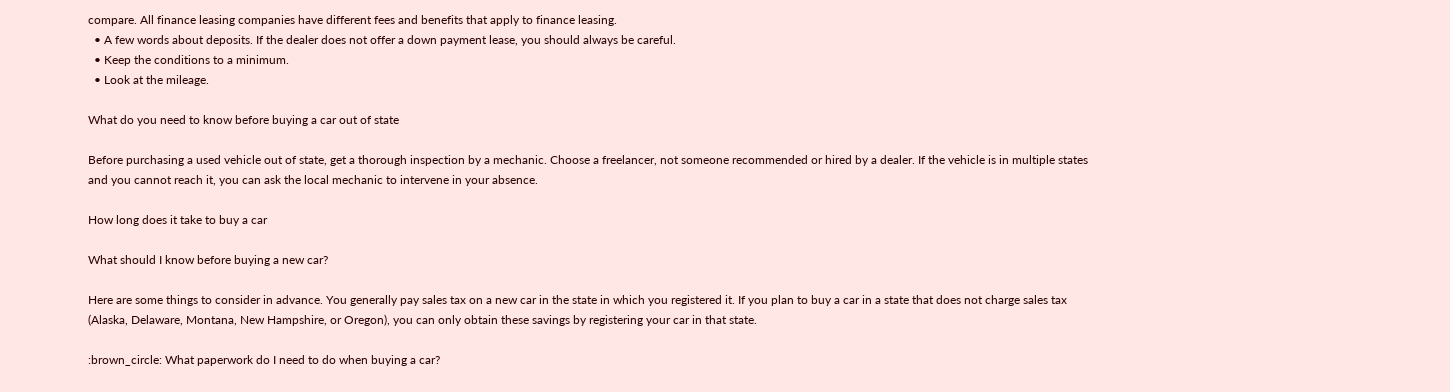compare. All finance leasing companies have different fees and benefits that apply to finance leasing.
  • A few words about deposits. If the dealer does not offer a down payment lease, you should always be careful.
  • Keep the conditions to a minimum.
  • Look at the mileage.

What do you need to know before buying a car out of state

Before purchasing a used vehicle out of state, get a thorough inspection by a mechanic. Choose a freelancer, not someone recommended or hired by a dealer. If the vehicle is in multiple states and you cannot reach it, you can ask the local mechanic to intervene in your absence.

How long does it take to buy a car

What should I know before buying a new car?

Here are some things to consider in advance. You generally pay sales tax on a new car in the state in which you registered it. If you plan to buy a car in a state that does not charge sales tax (Alaska, Delaware, Montana, New Hampshire, or Oregon), you can only obtain these savings by registering your car in that state.

:brown_circle: What paperwork do I need to do when buying a car?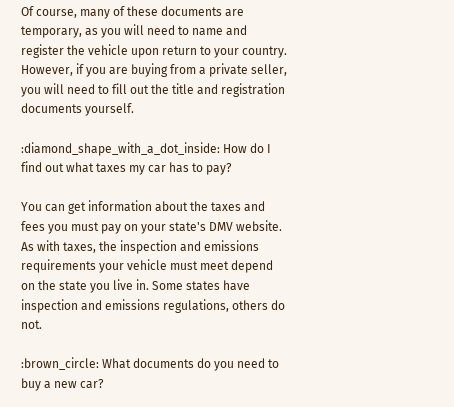Of course, many of these documents are temporary, as you will need to name and register the vehicle upon return to your country. However, if you are buying from a private seller, you will need to fill out the title and registration documents yourself.

:diamond_shape_with_a_dot_inside: How do I find out what taxes my car has to pay?

You can get information about the taxes and fees you must pay on your state's DMV website. As with taxes, the inspection and emissions requirements your vehicle must meet depend on the state you live in. Some states have inspection and emissions regulations, others do not.

:brown_circle: What documents do you need to buy a new car?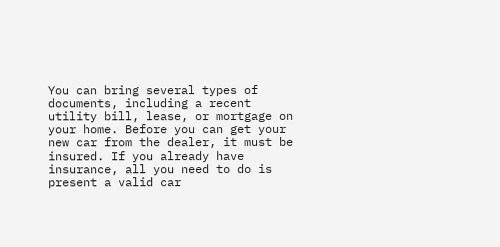You can bring several types of documents, including a recent utility bill, lease, or mortgage on your home. Before you can get your new car from the dealer, it must be insured. If you already have insurance, all you need to do is present a valid car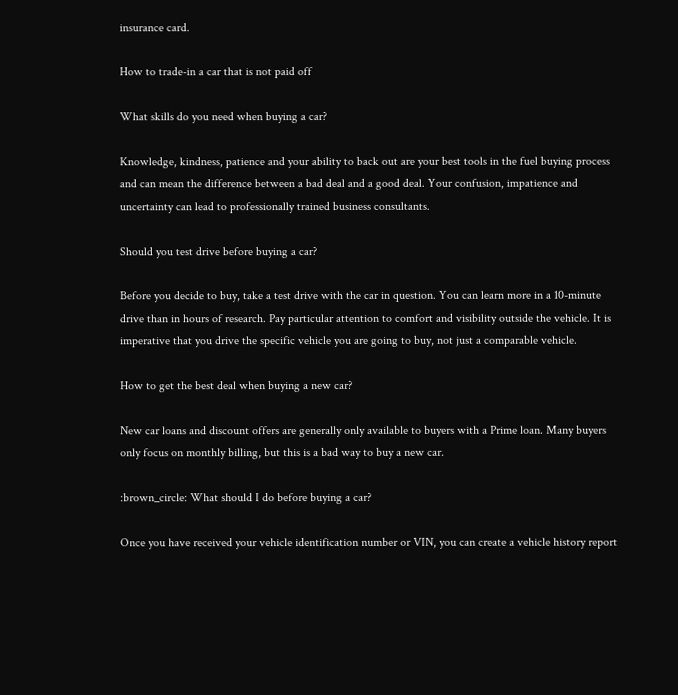insurance card.

How to trade-in a car that is not paid off

What skills do you need when buying a car?

Knowledge, kindness, patience and your ability to back out are your best tools in the fuel buying process and can mean the difference between a bad deal and a good deal. Your confusion, impatience and uncertainty can lead to professionally trained business consultants.

Should you test drive before buying a car?

Before you decide to buy, take a test drive with the car in question. You can learn more in a 10-minute drive than in hours of research. Pay particular attention to comfort and visibility outside the vehicle. It is imperative that you drive the specific vehicle you are going to buy, not just a comparable vehicle.

How to get the best deal when buying a new car?

New car loans and discount offers are generally only available to buyers with a Prime loan. Many buyers only focus on monthly billing, but this is a bad way to buy a new car.

:brown_circle: What should I do before buying a car?

Once you have received your vehicle identification number or VIN, you can create a vehicle history report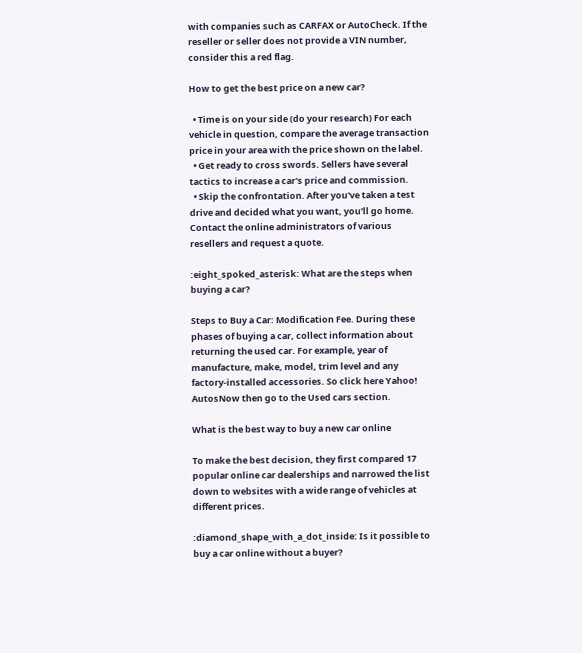with companies such as CARFAX or AutoCheck. If the reseller or seller does not provide a VIN number, consider this a red flag.

How to get the best price on a new car?

  • Time is on your side (do your research) For each vehicle in question, compare the average transaction price in your area with the price shown on the label.
  • Get ready to cross swords. Sellers have several tactics to increase a car's price and commission.
  • Skip the confrontation. After you've taken a test drive and decided what you want, you'll go home. Contact the online administrators of various resellers and request a quote.

:eight_spoked_asterisk: What are the steps when buying a car?

Steps to Buy a Car: Modification Fee. During these phases of buying a car, collect information about returning the used car. For example, year of manufacture, make, model, trim level and any factory-installed accessories. So click here Yahoo! AutosNow then go to the Used cars section.

What is the best way to buy a new car online

To make the best decision, they first compared 17 popular online car dealerships and narrowed the list down to websites with a wide range of vehicles at different prices.

:diamond_shape_with_a_dot_inside: Is it possible to buy a car online without a buyer?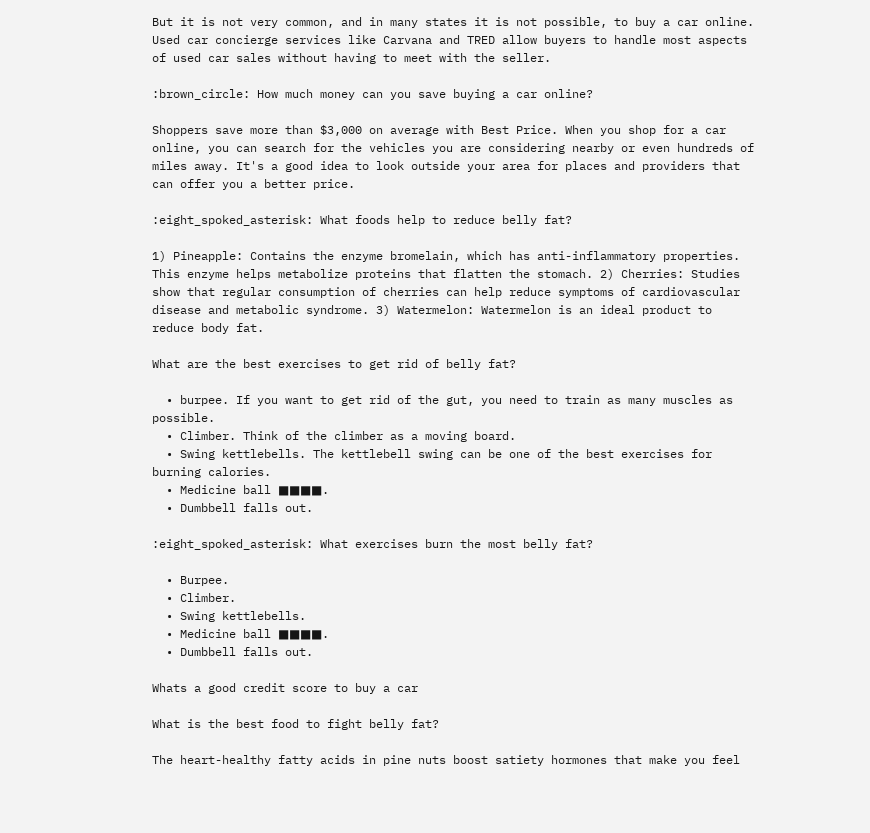But it is not very common, and in many states it is not possible, to buy a car online. Used car concierge services like Carvana and TRED allow buyers to handle most aspects of used car sales without having to meet with the seller.

:brown_circle: How much money can you save buying a car online?

Shoppers save more than $3,000 on average with Best Price. When you shop for a car online, you can search for the vehicles you are considering nearby or even hundreds of miles away. It's a good idea to look outside your area for places and providers that can offer you a better price.

:eight_spoked_asterisk: What foods help to reduce belly fat?

1) Pineapple: Contains the enzyme bromelain, which has anti-inflammatory properties. This enzyme helps metabolize proteins that flatten the stomach. 2) Cherries: Studies show that regular consumption of cherries can help reduce symptoms of cardiovascular disease and metabolic syndrome. 3) Watermelon: Watermelon is an ideal product to reduce body fat.

What are the best exercises to get rid of belly fat?

  • burpee. If you want to get rid of the gut, you need to train as many muscles as possible.
  • Climber. Think of the climber as a moving board.
  • Swing kettlebells. The kettlebell swing can be one of the best exercises for burning calories.
  • Medicine ball ■■■■.
  • Dumbbell falls out.

:eight_spoked_asterisk: What exercises burn the most belly fat?

  • Burpee.
  • Climber.
  • Swing kettlebells.
  • Medicine ball ■■■■.
  • Dumbbell falls out.

Whats a good credit score to buy a car

What is the best food to fight belly fat?

The heart-healthy fatty acids in pine nuts boost satiety hormones that make you feel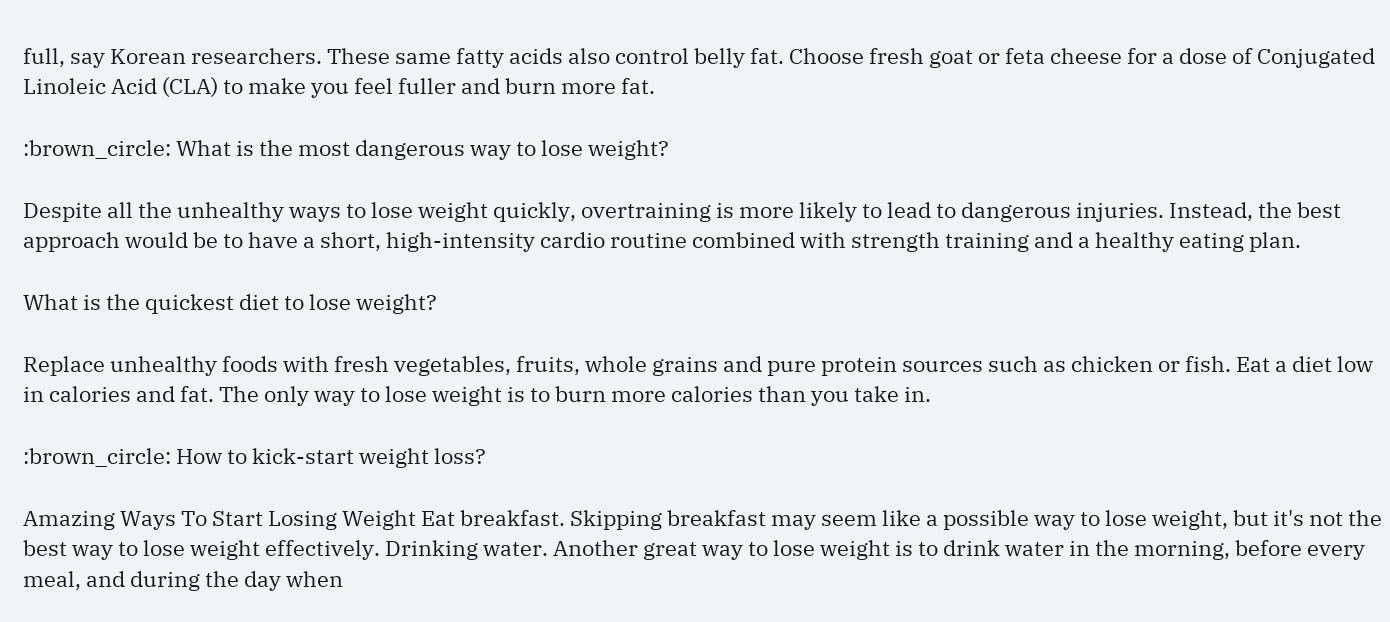full, say Korean researchers. These same fatty acids also control belly fat. Choose fresh goat or feta cheese for a dose of Conjugated Linoleic Acid (CLA) to make you feel fuller and burn more fat.

:brown_circle: What is the most dangerous way to lose weight?

Despite all the unhealthy ways to lose weight quickly, overtraining is more likely to lead to dangerous injuries. Instead, the best approach would be to have a short, high-intensity cardio routine combined with strength training and a healthy eating plan.

What is the quickest diet to lose weight?

Replace unhealthy foods with fresh vegetables, fruits, whole grains and pure protein sources such as chicken or fish. Eat a diet low in calories and fat. The only way to lose weight is to burn more calories than you take in.

:brown_circle: How to kick-start weight loss?

Amazing Ways To Start Losing Weight Eat breakfast. Skipping breakfast may seem like a possible way to lose weight, but it's not the best way to lose weight effectively. Drinking water. Another great way to lose weight is to drink water in the morning, before every meal, and during the day when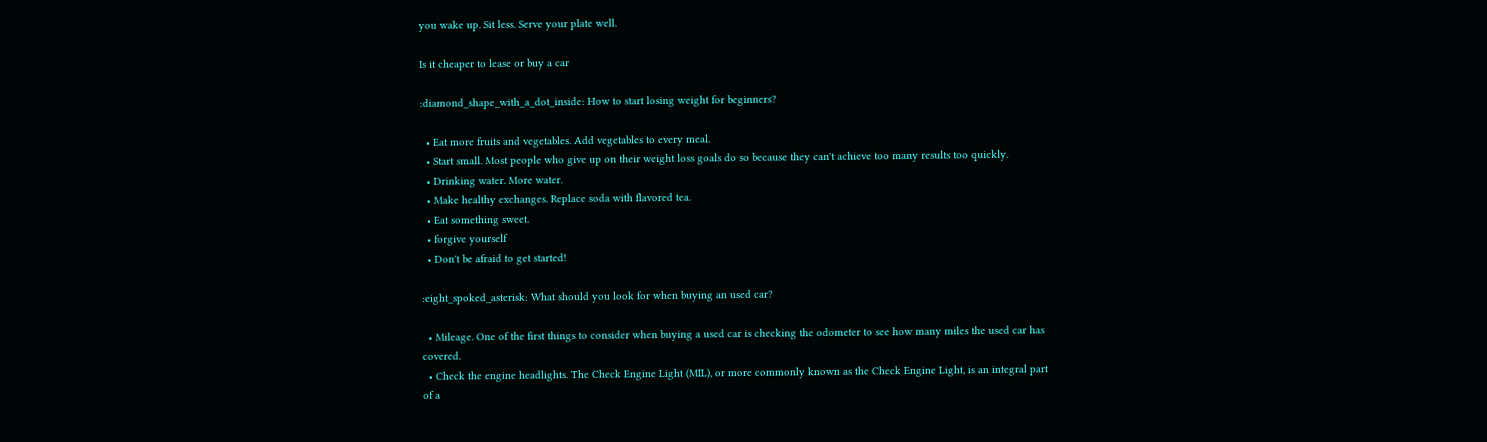you wake up. Sit less. Serve your plate well.

Is it cheaper to lease or buy a car

:diamond_shape_with_a_dot_inside: How to start losing weight for beginners?

  • Eat more fruits and vegetables. Add vegetables to every meal.
  • Start small. Most people who give up on their weight loss goals do so because they can't achieve too many results too quickly.
  • Drinking water. More water.
  • Make healthy exchanges. Replace soda with flavored tea.
  • Eat something sweet.
  • forgive yourself
  • Don't be afraid to get started!

:eight_spoked_asterisk: What should you look for when buying an used car?

  • Mileage. One of the first things to consider when buying a used car is checking the odometer to see how many miles the used car has covered.
  • Check the engine headlights. The Check Engine Light (MIL), or more commonly known as the Check Engine Light, is an integral part of a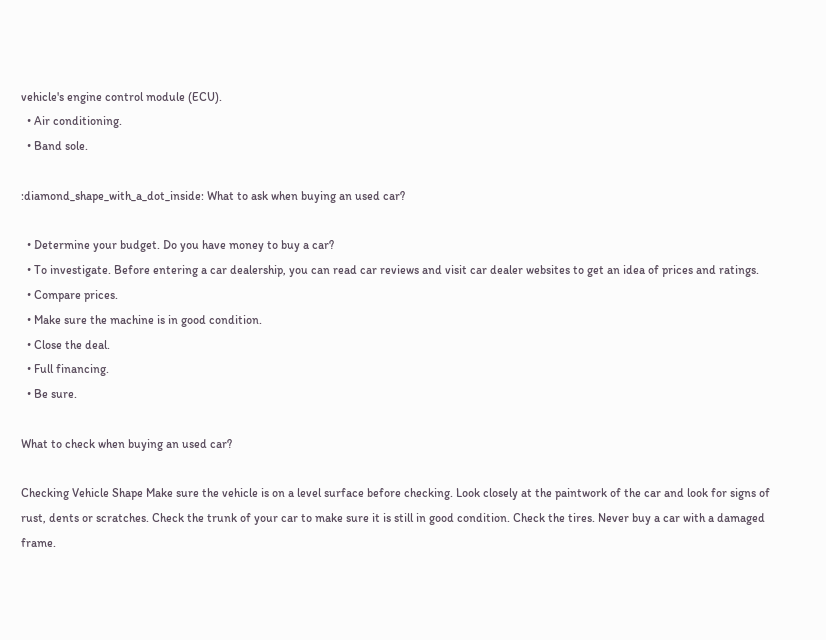vehicle's engine control module (ECU).
  • Air conditioning.
  • Band sole.

:diamond_shape_with_a_dot_inside: What to ask when buying an used car?

  • Determine your budget. Do you have money to buy a car?
  • To investigate. Before entering a car dealership, you can read car reviews and visit car dealer websites to get an idea of prices and ratings.
  • Compare prices.
  • Make sure the machine is in good condition.
  • Close the deal.
  • Full financing.
  • Be sure.

What to check when buying an used car?

Checking Vehicle Shape Make sure the vehicle is on a level surface before checking. Look closely at the paintwork of the car and look for signs of rust, dents or scratches. Check the trunk of your car to make sure it is still in good condition. Check the tires. Never buy a car with a damaged frame.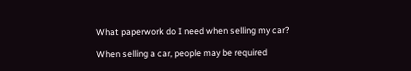What paperwork do I need when selling my car?

When selling a car, people may be required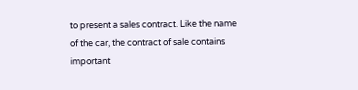to present a sales contract. Like the name of the car, the contract of sale contains important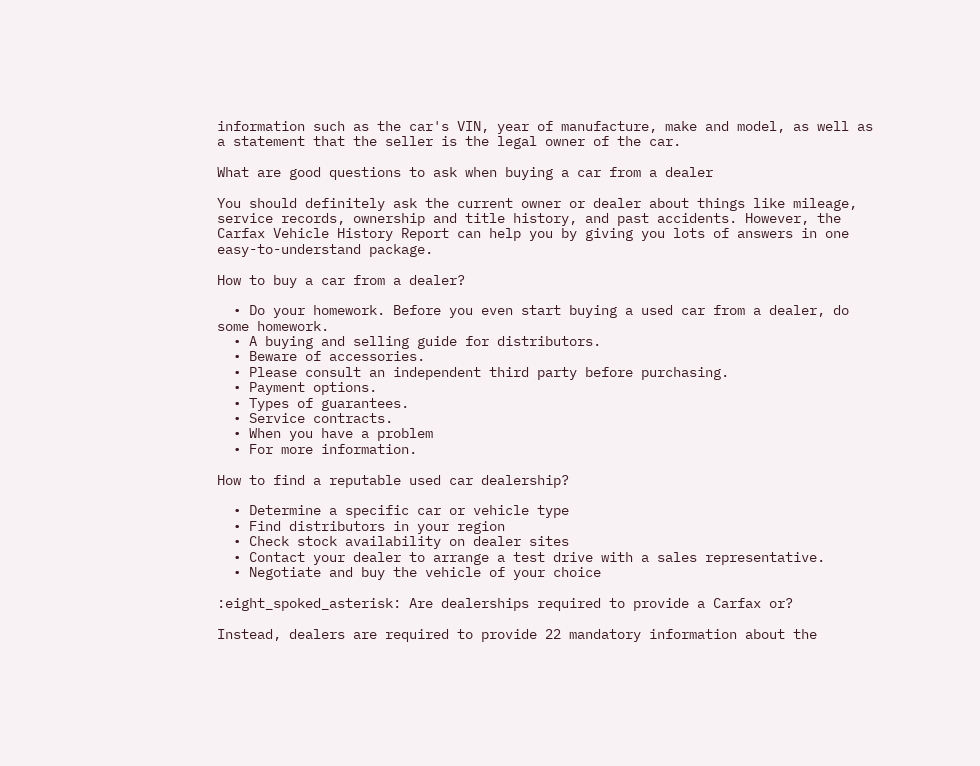information such as the car's VIN, year of manufacture, make and model, as well as a statement that the seller is the legal owner of the car.

What are good questions to ask when buying a car from a dealer

You should definitely ask the current owner or dealer about things like mileage, service records, ownership and title history, and past accidents. However, the Carfax Vehicle History Report can help you by giving you lots of answers in one easy-to-understand package.

How to buy a car from a dealer?

  • Do your homework. Before you even start buying a used car from a dealer, do some homework.
  • A buying and selling guide for distributors.
  • Beware of accessories.
  • Please consult an independent third party before purchasing.
  • Payment options.
  • Types of guarantees.
  • Service contracts.
  • When you have a problem
  • For more information.

How to find a reputable used car dealership?

  • Determine a specific car or vehicle type
  • Find distributors in your region
  • Check stock availability on dealer sites
  • Contact your dealer to arrange a test drive with a sales representative.
  • Negotiate and buy the vehicle of your choice

:eight_spoked_asterisk: Are dealerships required to provide a Carfax or?

Instead, dealers are required to provide 22 mandatory information about the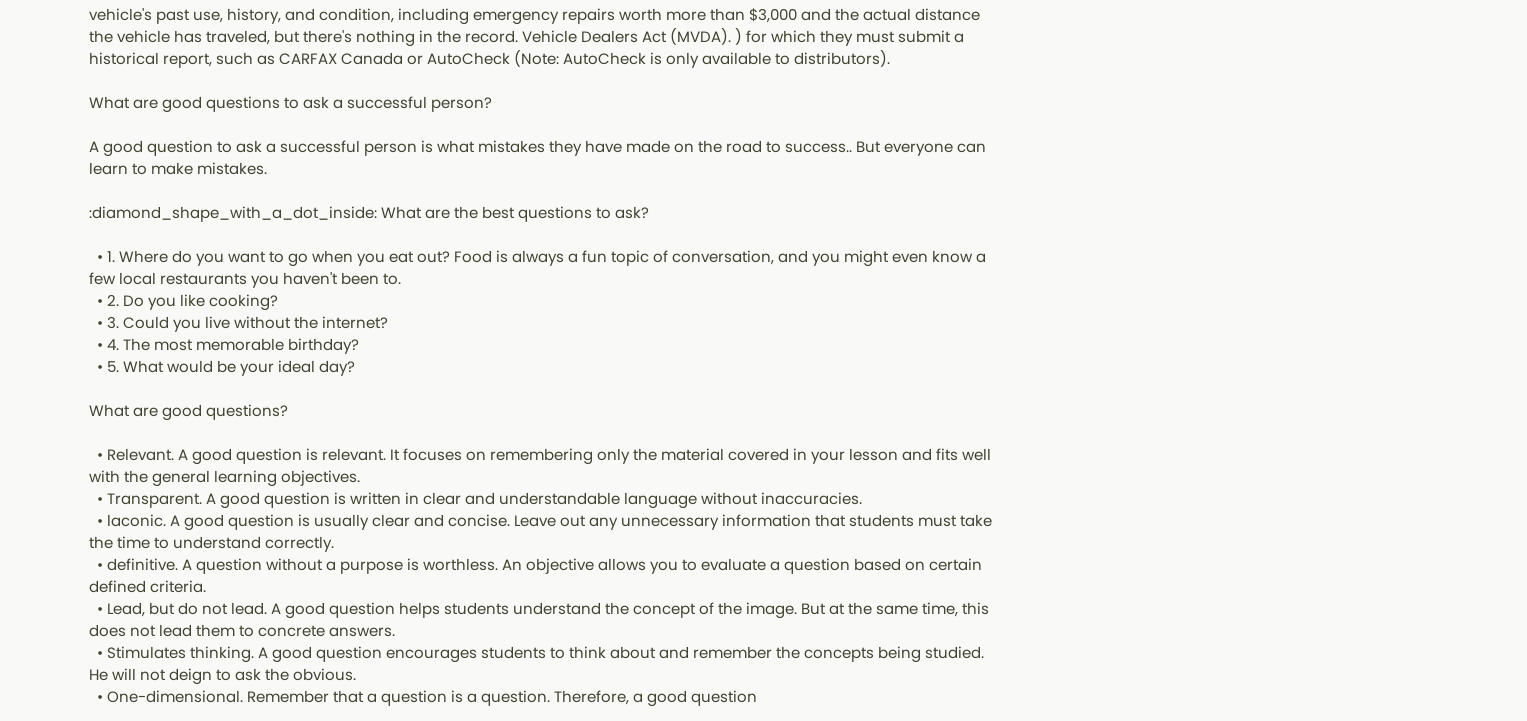vehicle's past use, history, and condition, including emergency repairs worth more than $3,000 and the actual distance the vehicle has traveled, but there's nothing in the record. Vehicle Dealers Act (MVDA). ) for which they must submit a historical report, such as CARFAX Canada or AutoCheck (Note: AutoCheck is only available to distributors).

What are good questions to ask a successful person?

A good question to ask a successful person is what mistakes they have made on the road to success.. But everyone can learn to make mistakes.

:diamond_shape_with_a_dot_inside: What are the best questions to ask?

  • 1. Where do you want to go when you eat out? Food is always a fun topic of conversation, and you might even know a few local restaurants you haven't been to.
  • 2. Do you like cooking?
  • 3. Could you live without the internet?
  • 4. The most memorable birthday?
  • 5. What would be your ideal day?

What are good questions?

  • Relevant. A good question is relevant. It focuses on remembering only the material covered in your lesson and fits well with the general learning objectives.
  • Transparent. A good question is written in clear and understandable language without inaccuracies.
  • laconic. A good question is usually clear and concise. Leave out any unnecessary information that students must take the time to understand correctly.
  • definitive. A question without a purpose is worthless. An objective allows you to evaluate a question based on certain defined criteria.
  • Lead, but do not lead. A good question helps students understand the concept of the image. But at the same time, this does not lead them to concrete answers.
  • Stimulates thinking. A good question encourages students to think about and remember the concepts being studied. He will not deign to ask the obvious.
  • One-dimensional. Remember that a question is a question. Therefore, a good question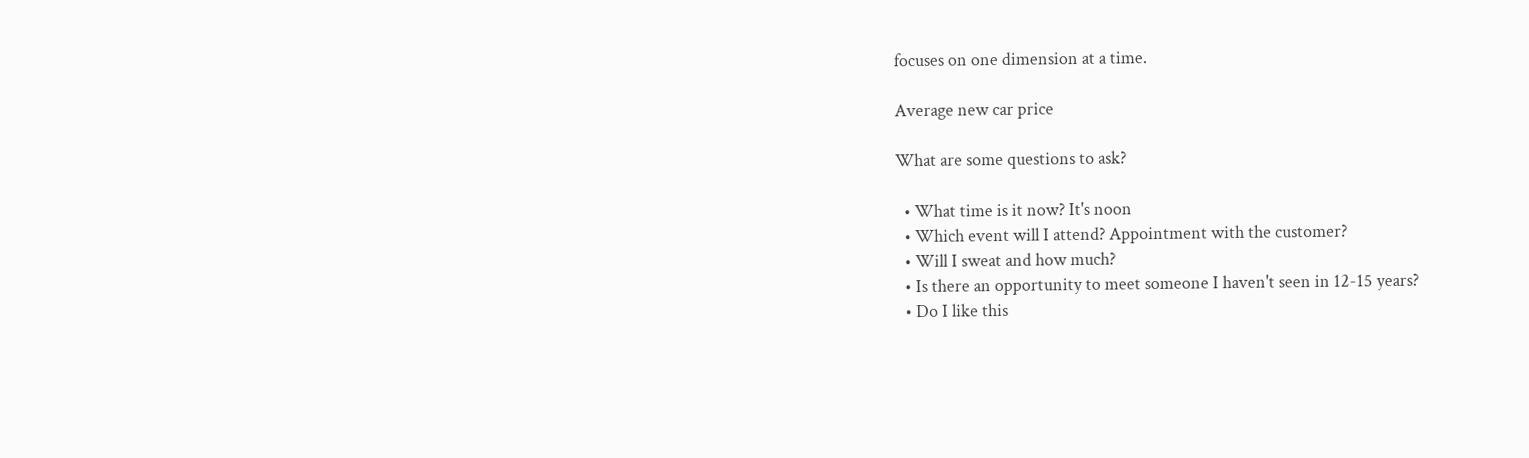focuses on one dimension at a time.

Average new car price

What are some questions to ask?

  • What time is it now? It's noon
  • Which event will I attend? Appointment with the customer?
  • Will I sweat and how much?
  • Is there an opportunity to meet someone I haven't seen in 12-15 years?
  • Do I like this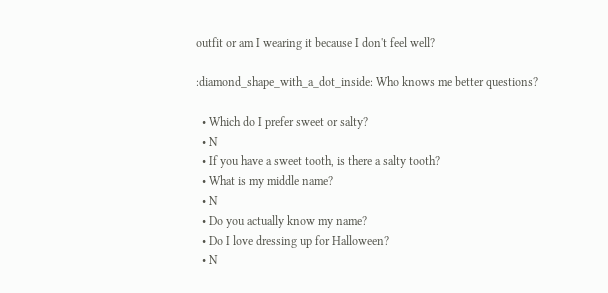outfit or am I wearing it because I don't feel well?

:diamond_shape_with_a_dot_inside: Who knows me better questions?

  • Which do I prefer sweet or salty?
  • N
  • If you have a sweet tooth, is there a salty tooth?
  • What is my middle name?
  • N
  • Do you actually know my name?
  • Do I love dressing up for Halloween?
  • N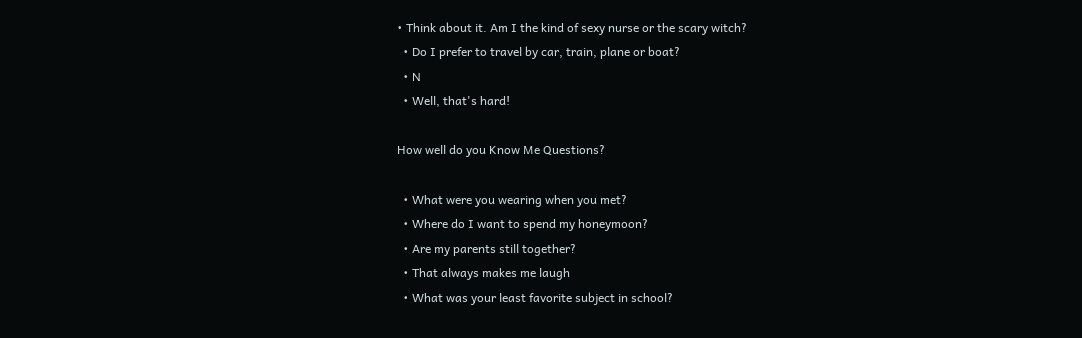• Think about it. Am I the kind of sexy nurse or the scary witch?
  • Do I prefer to travel by car, train, plane or boat?
  • N
  • Well, that's hard!

How well do you Know Me Questions?

  • What were you wearing when you met?
  • Where do I want to spend my honeymoon?
  • Are my parents still together?
  • That always makes me laugh
  • What was your least favorite subject in school?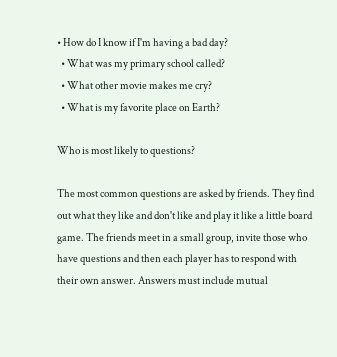• How do I know if I'm having a bad day?
  • What was my primary school called?
  • What other movie makes me cry?
  • What is my favorite place on Earth?

Who is most likely to questions?

The most common questions are asked by friends. They find out what they like and don't like and play it like a little board game. The friends meet in a small group, invite those who have questions and then each player has to respond with their own answer. Answers must include mutual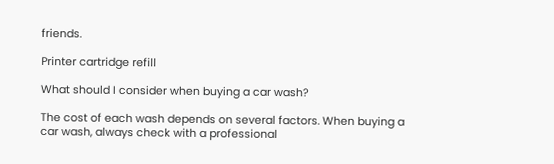friends.

Printer cartridge refill

What should I consider when buying a car wash?

The cost of each wash depends on several factors. When buying a car wash, always check with a professional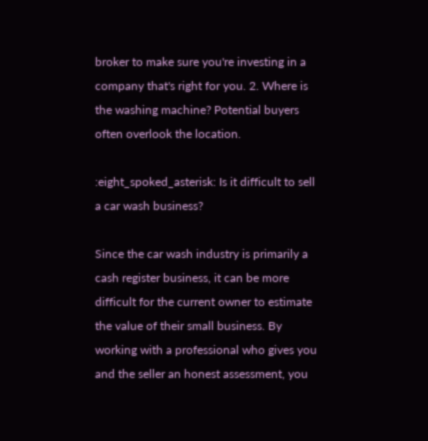broker to make sure you're investing in a company that's right for you. 2. Where is the washing machine? Potential buyers often overlook the location.

:eight_spoked_asterisk: Is it difficult to sell a car wash business?

Since the car wash industry is primarily a cash register business, it can be more difficult for the current owner to estimate the value of their small business. By working with a professional who gives you and the seller an honest assessment, you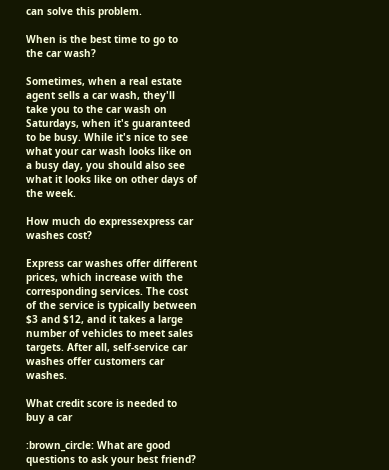can solve this problem.

When is the best time to go to the car wash?

Sometimes, when a real estate agent sells a car wash, they'll take you to the car wash on Saturdays, when it's guaranteed to be busy. While it's nice to see what your car wash looks like on a busy day, you should also see what it looks like on other days of the week.

How much do expressexpress car washes cost?

Express car washes offer different prices, which increase with the corresponding services. The cost of the service is typically between $3 and $12, and it takes a large number of vehicles to meet sales targets. After all, self-service car washes offer customers car washes.

What credit score is needed to buy a car

:brown_circle: What are good questions to ask your best friend?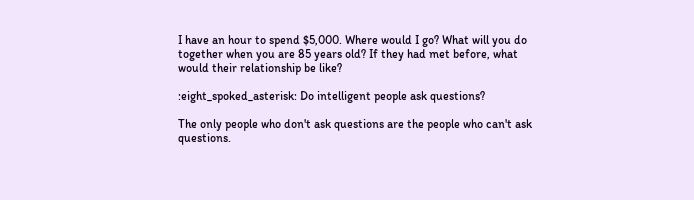I have an hour to spend $5,000. Where would I go? What will you do together when you are 85 years old? If they had met before, what would their relationship be like?

:eight_spoked_asterisk: Do intelligent people ask questions?

The only people who don't ask questions are the people who can't ask questions.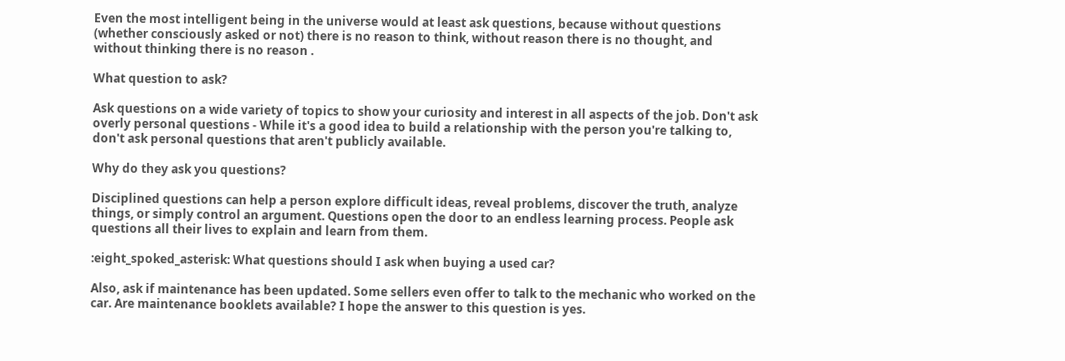Even the most intelligent being in the universe would at least ask questions, because without questions (whether consciously asked or not) there is no reason to think, without reason there is no thought, and without thinking there is no reason .

What question to ask?

Ask questions on a wide variety of topics to show your curiosity and interest in all aspects of the job. Don't ask overly personal questions - While it's a good idea to build a relationship with the person you're talking to, don't ask personal questions that aren't publicly available.

Why do they ask you questions?

Disciplined questions can help a person explore difficult ideas, reveal problems, discover the truth, analyze things, or simply control an argument. Questions open the door to an endless learning process. People ask questions all their lives to explain and learn from them.

:eight_spoked_asterisk: What questions should I ask when buying a used car?

Also, ask if maintenance has been updated. Some sellers even offer to talk to the mechanic who worked on the car. Are maintenance booklets available? I hope the answer to this question is yes.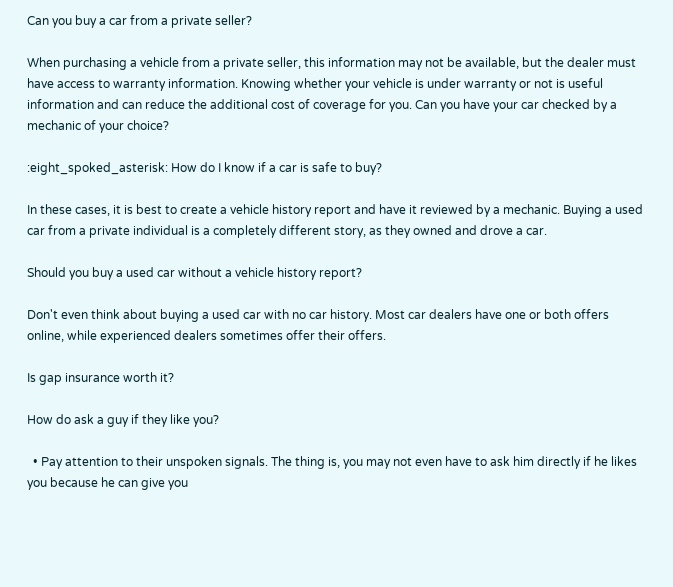Can you buy a car from a private seller?

When purchasing a vehicle from a private seller, this information may not be available, but the dealer must have access to warranty information. Knowing whether your vehicle is under warranty or not is useful information and can reduce the additional cost of coverage for you. Can you have your car checked by a mechanic of your choice?

:eight_spoked_asterisk: How do I know if a car is safe to buy?

In these cases, it is best to create a vehicle history report and have it reviewed by a mechanic. Buying a used car from a private individual is a completely different story, as they owned and drove a car.

Should you buy a used car without a vehicle history report?

Don't even think about buying a used car with no car history. Most car dealers have one or both offers online, while experienced dealers sometimes offer their offers.

Is gap insurance worth it?

How do ask a guy if they like you?

  • Pay attention to their unspoken signals. The thing is, you may not even have to ask him directly if he likes you because he can give you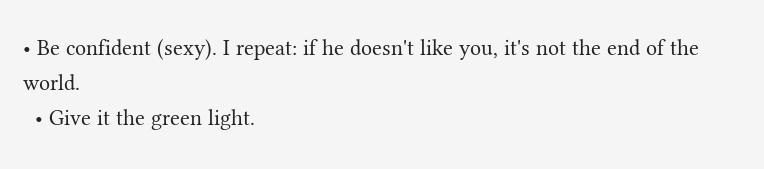• Be confident (sexy). I repeat: if he doesn't like you, it's not the end of the world.
  • Give it the green light.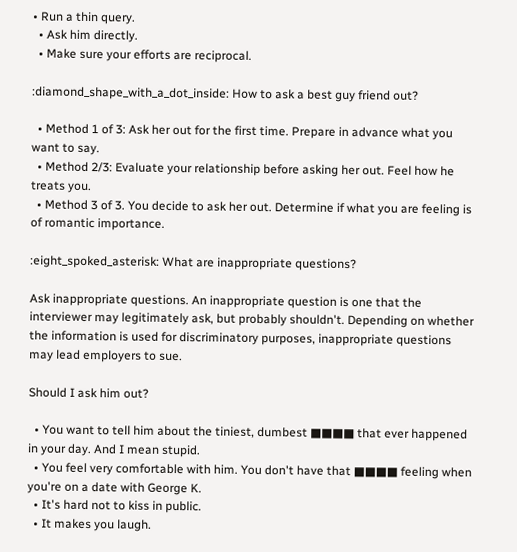• Run a thin query.
  • Ask him directly.
  • Make sure your efforts are reciprocal.

:diamond_shape_with_a_dot_inside: How to ask a best guy friend out?

  • Method 1 of 3: Ask her out for the first time. Prepare in advance what you want to say.
  • Method 2/3: Evaluate your relationship before asking her out. Feel how he treats you.
  • Method 3 of 3. You decide to ask her out. Determine if what you are feeling is of romantic importance.

:eight_spoked_asterisk: What are inappropriate questions?

Ask inappropriate questions. An inappropriate question is one that the interviewer may legitimately ask, but probably shouldn't. Depending on whether the information is used for discriminatory purposes, inappropriate questions may lead employers to sue.

Should I ask him out?

  • You want to tell him about the tiniest, dumbest ■■■■ that ever happened in your day. And I mean stupid.
  • You feel very comfortable with him. You don't have that ■■■■ feeling when you're on a date with George K.
  • It's hard not to kiss in public.
  • It makes you laugh.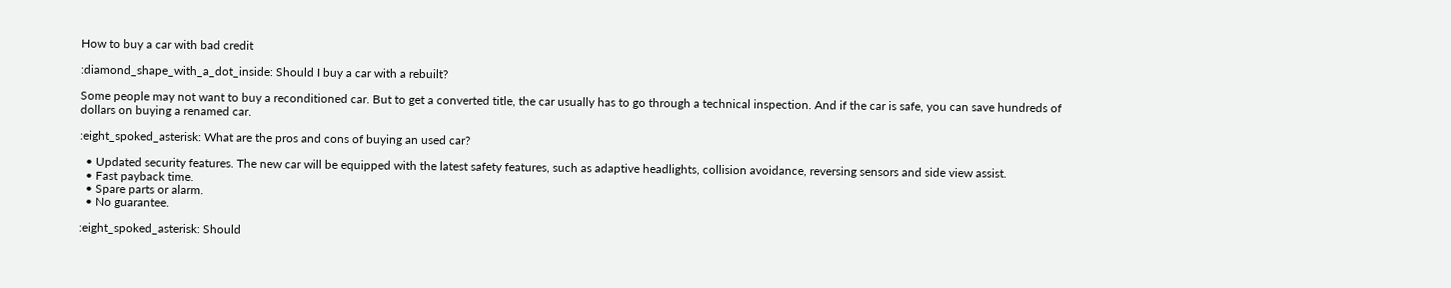How to buy a car with bad credit

:diamond_shape_with_a_dot_inside: Should I buy a car with a rebuilt?

Some people may not want to buy a reconditioned car. But to get a converted title, the car usually has to go through a technical inspection. And if the car is safe, you can save hundreds of dollars on buying a renamed car.

:eight_spoked_asterisk: What are the pros and cons of buying an used car?

  • Updated security features. The new car will be equipped with the latest safety features, such as adaptive headlights, collision avoidance, reversing sensors and side view assist.
  • Fast payback time.
  • Spare parts or alarm.
  • No guarantee.

:eight_spoked_asterisk: Should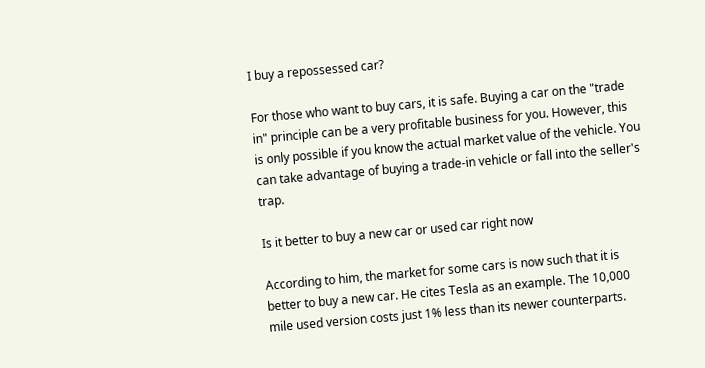I buy a repossessed car?

For those who want to buy cars, it is safe. Buying a car on the "trade in" principle can be a very profitable business for you. However, this is only possible if you know the actual market value of the vehicle. You can take advantage of buying a trade-in vehicle or fall into the seller's trap.

Is it better to buy a new car or used car right now

According to him, the market for some cars is now such that it is better to buy a new car. He cites Tesla as an example. The 10,000 mile used version costs just 1% less than its newer counterparts.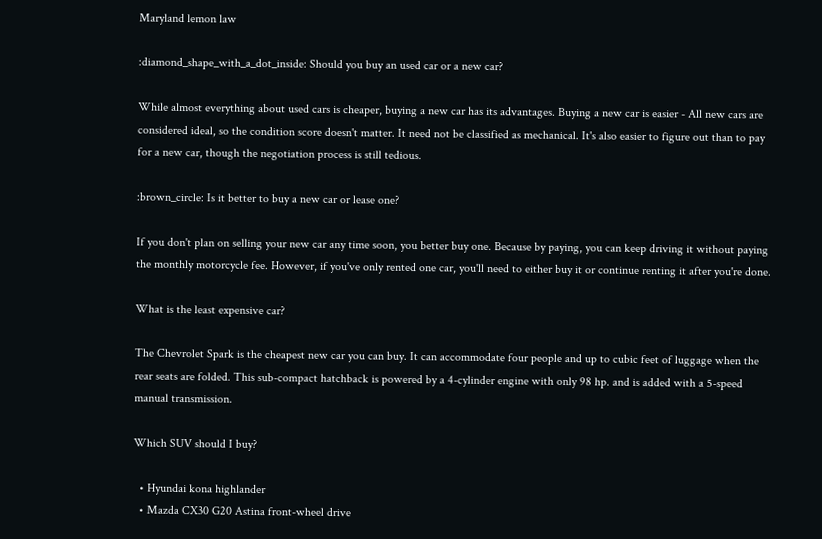Maryland lemon law

:diamond_shape_with_a_dot_inside: Should you buy an used car or a new car?

While almost everything about used cars is cheaper, buying a new car has its advantages. Buying a new car is easier - All new cars are considered ideal, so the condition score doesn't matter. It need not be classified as mechanical. It's also easier to figure out than to pay for a new car, though the negotiation process is still tedious.

:brown_circle: Is it better to buy a new car or lease one?

If you don't plan on selling your new car any time soon, you better buy one. Because by paying, you can keep driving it without paying the monthly motorcycle fee. However, if you've only rented one car, you'll need to either buy it or continue renting it after you're done.

What is the least expensive car?

The Chevrolet Spark is the cheapest new car you can buy. It can accommodate four people and up to cubic feet of luggage when the rear seats are folded. This sub-compact hatchback is powered by a 4-cylinder engine with only 98 hp. and is added with a 5-speed manual transmission.

Which SUV should I buy?

  • Hyundai kona highlander
  • Mazda CX30 G20 Astina front-wheel drive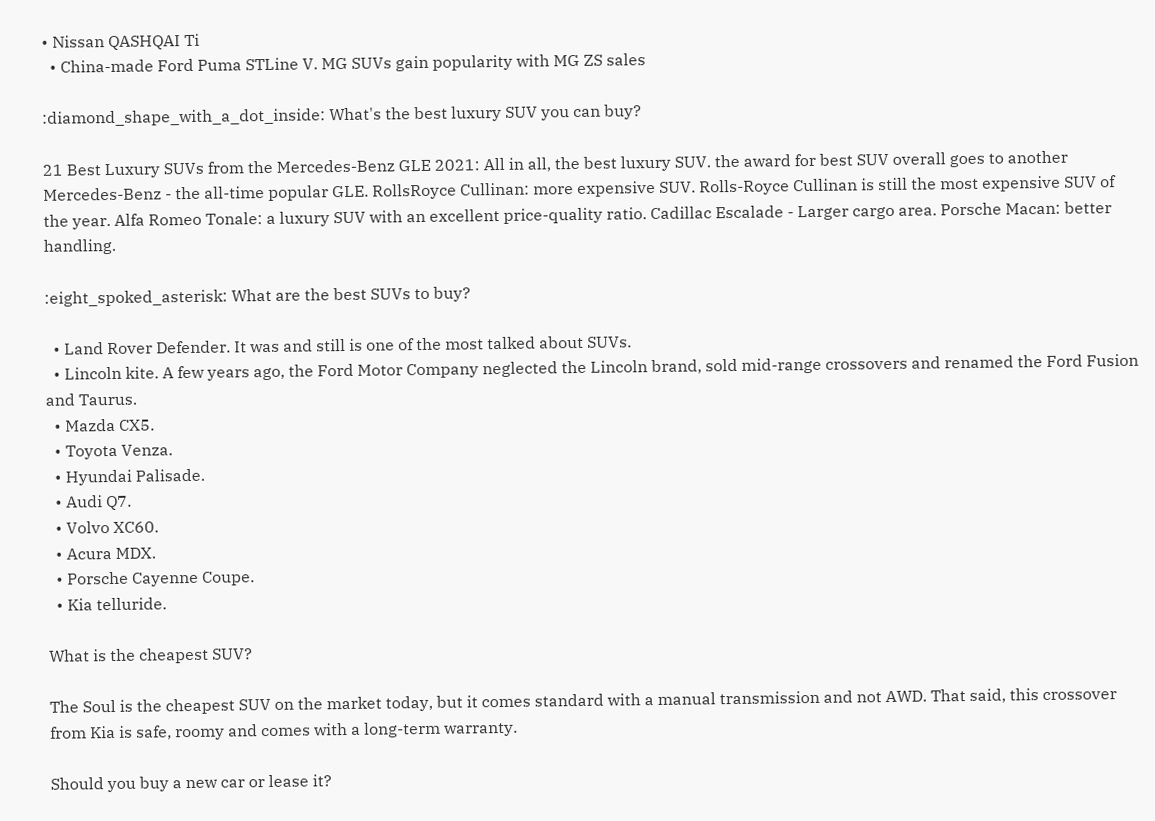• Nissan QASHQAI Ti
  • China-made Ford Puma STLine V. MG SUVs gain popularity with MG ZS sales

:diamond_shape_with_a_dot_inside: What's the best luxury SUV you can buy?

21 Best Luxury SUVs from the Mercedes-Benz GLE 2021: All in all, the best luxury SUV. the award for best SUV overall goes to another Mercedes-Benz - the all-time popular GLE. RollsRoyce Cullinan: more expensive SUV. Rolls-Royce Cullinan is still the most expensive SUV of the year. Alfa Romeo Tonale: a luxury SUV with an excellent price-quality ratio. Cadillac Escalade - Larger cargo area. Porsche Macan: better handling.

:eight_spoked_asterisk: What are the best SUVs to buy?

  • Land Rover Defender. It was and still is one of the most talked about SUVs.
  • Lincoln kite. A few years ago, the Ford Motor Company neglected the Lincoln brand, sold mid-range crossovers and renamed the Ford Fusion and Taurus.
  • Mazda CX5.
  • Toyota Venza.
  • Hyundai Palisade.
  • Audi Q7.
  • Volvo XC60.
  • Acura MDX.
  • Porsche Cayenne Coupe.
  • Kia telluride.

What is the cheapest SUV?

The Soul is the cheapest SUV on the market today, but it comes standard with a manual transmission and not AWD. That said, this crossover from Kia is safe, roomy and comes with a long-term warranty.

Should you buy a new car or lease it?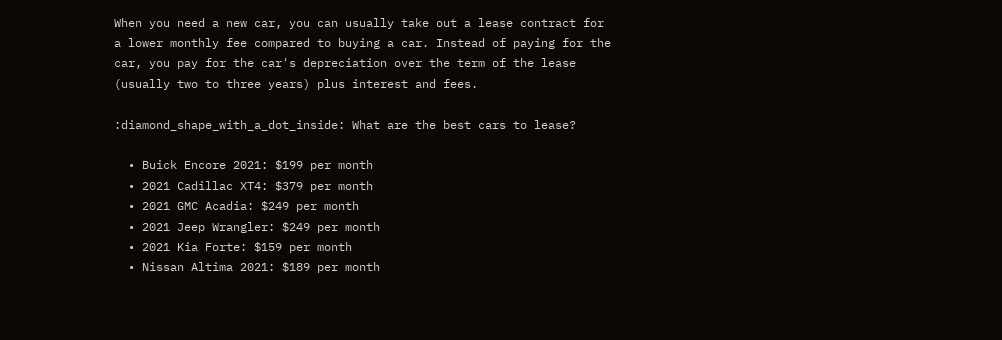When you need a new car, you can usually take out a lease contract for a lower monthly fee compared to buying a car. Instead of paying for the car, you pay for the car's depreciation over the term of the lease (usually two to three years) plus interest and fees.

:diamond_shape_with_a_dot_inside: What are the best cars to lease?

  • Buick Encore 2021: $199 per month
  • 2021 Cadillac XT4: $379 per month
  • 2021 GMC Acadia: $249 per month
  • 2021 Jeep Wrangler: $249 per month
  • 2021 Kia Forte: $159 per month
  • Nissan Altima 2021: $189 per month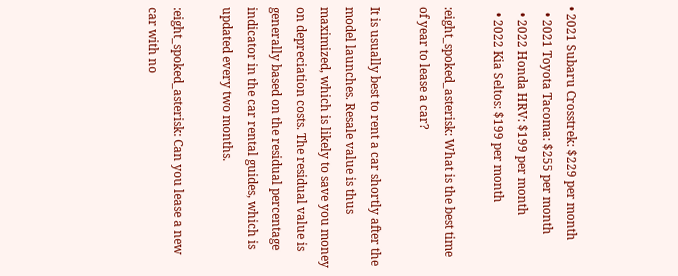• 2021 Subaru Crosstrek: $229 per month
  • 2021 Toyota Tacoma: $255 per month
  • 2022 Honda HRV: $199 per month
  • 2022 Kia Seltos: $199 per month

:eight_spoked_asterisk: What is the best time of year to lease a car?

It is usually best to rent a car shortly after the model launches. Resale value is thus maximized, which is likely to save you money on depreciation costs. The residual value is generally based on the residual percentage indicator in the car rental guides, which is updated every two months.

:eight_spoked_asterisk: Can you lease a new car with no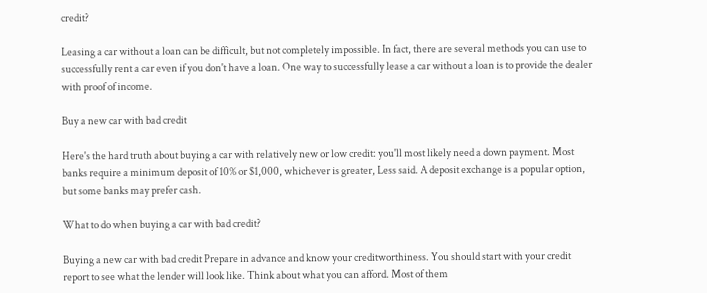credit?

Leasing a car without a loan can be difficult, but not completely impossible. In fact, there are several methods you can use to successfully rent a car even if you don't have a loan. One way to successfully lease a car without a loan is to provide the dealer with proof of income.

Buy a new car with bad credit

Here's the hard truth about buying a car with relatively new or low credit: you'll most likely need a down payment. Most banks require a minimum deposit of 10% or $1,000, whichever is greater, Less said. A deposit exchange is a popular option, but some banks may prefer cash.

What to do when buying a car with bad credit?

Buying a new car with bad credit Prepare in advance and know your creditworthiness. You should start with your credit report to see what the lender will look like. Think about what you can afford. Most of them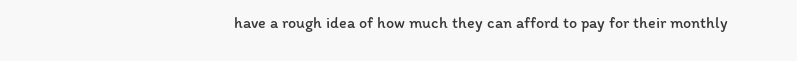have a rough idea of how much they can afford to pay for their monthly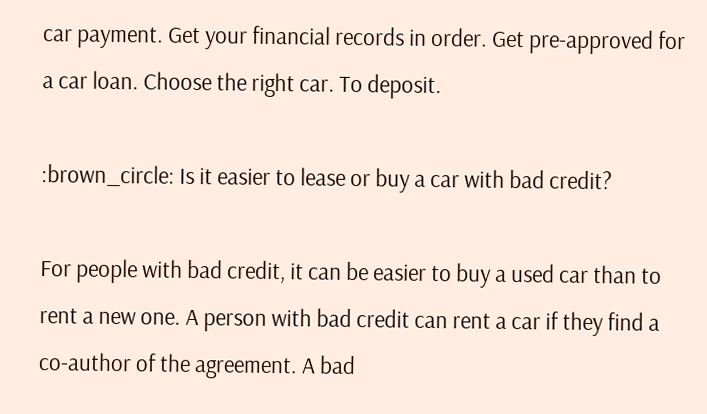car payment. Get your financial records in order. Get pre-approved for a car loan. Choose the right car. To deposit.

:brown_circle: Is it easier to lease or buy a car with bad credit?

For people with bad credit, it can be easier to buy a used car than to rent a new one. A person with bad credit can rent a car if they find a co-author of the agreement. A bad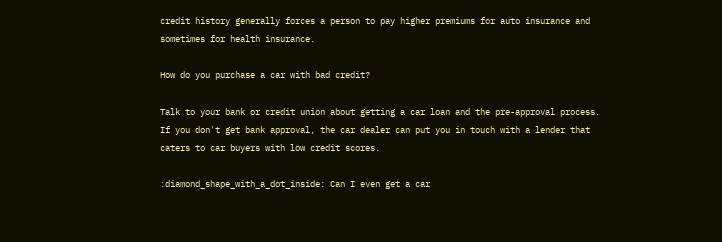credit history generally forces a person to pay higher premiums for auto insurance and sometimes for health insurance.

How do you purchase a car with bad credit?

Talk to your bank or credit union about getting a car loan and the pre-approval process. If you don't get bank approval, the car dealer can put you in touch with a lender that caters to car buyers with low credit scores.

:diamond_shape_with_a_dot_inside: Can I even get a car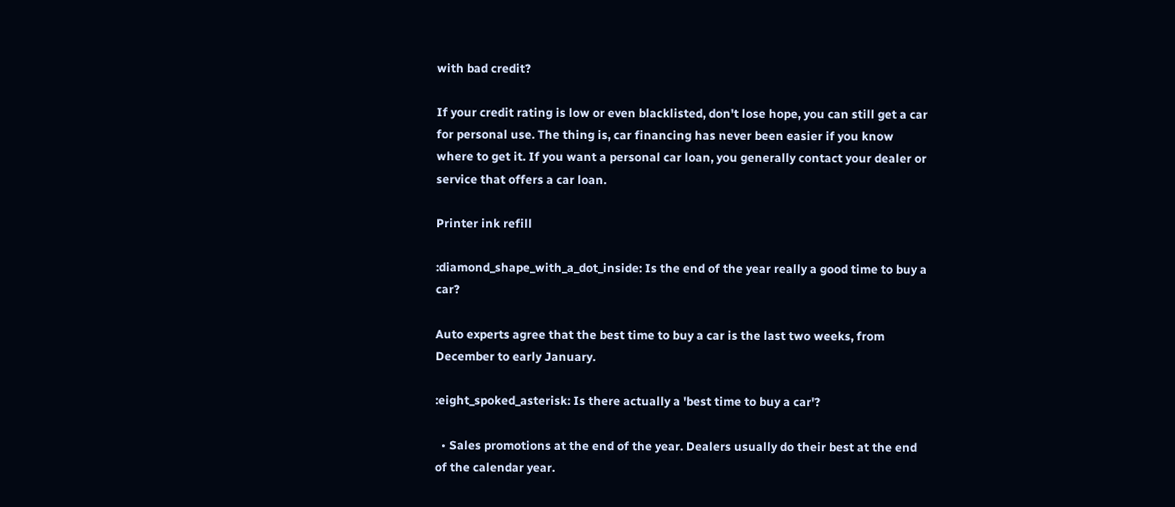with bad credit?

If your credit rating is low or even blacklisted, don't lose hope, you can still get a car for personal use. The thing is, car financing has never been easier if you know where to get it. If you want a personal car loan, you generally contact your dealer or service that offers a car loan.

Printer ink refill

:diamond_shape_with_a_dot_inside: Is the end of the year really a good time to buy a car?

Auto experts agree that the best time to buy a car is the last two weeks, from December to early January.

:eight_spoked_asterisk: Is there actually a 'best time to buy a car'?

  • Sales promotions at the end of the year. Dealers usually do their best at the end of the calendar year.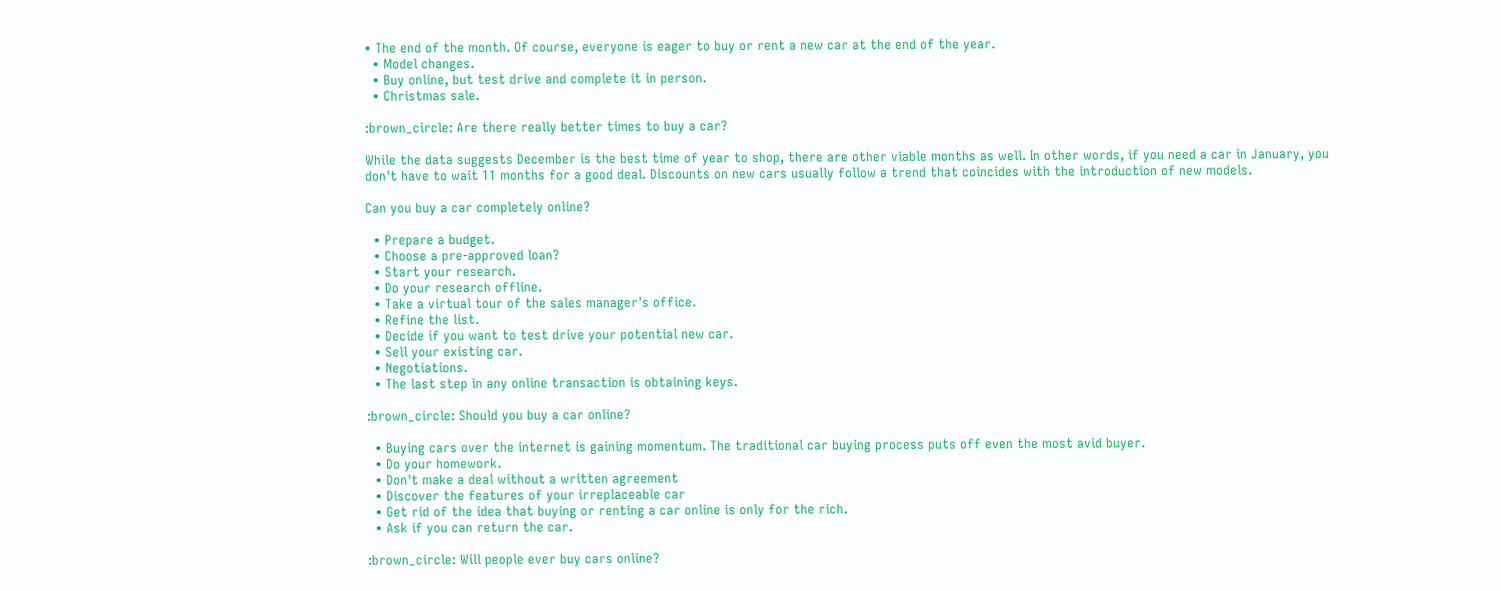• The end of the month. Of course, everyone is eager to buy or rent a new car at the end of the year.
  • Model changes.
  • Buy online, but test drive and complete it in person.
  • Christmas sale.

:brown_circle: Are there really better times to buy a car?

While the data suggests December is the best time of year to shop, there are other viable months as well. In other words, if you need a car in January, you don't have to wait 11 months for a good deal. Discounts on new cars usually follow a trend that coincides with the introduction of new models.

Can you buy a car completely online?

  • Prepare a budget.
  • Choose a pre-approved loan?
  • Start your research.
  • Do your research offline.
  • Take a virtual tour of the sales manager's office.
  • Refine the list.
  • Decide if you want to test drive your potential new car.
  • Sell your existing car.
  • Negotiations.
  • The last step in any online transaction is obtaining keys.

:brown_circle: Should you buy a car online?

  • Buying cars over the internet is gaining momentum. The traditional car buying process puts off even the most avid buyer.
  • Do your homework.
  • Don't make a deal without a written agreement
  • Discover the features of your irreplaceable car
  • Get rid of the idea that buying or renting a car online is only for the rich.
  • Ask if you can return the car.

:brown_circle: Will people ever buy cars online?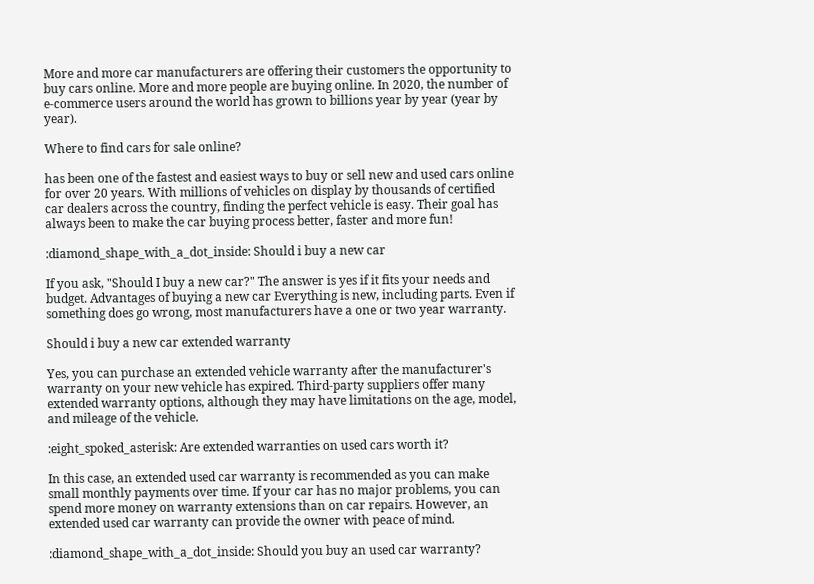More and more car manufacturers are offering their customers the opportunity to buy cars online. More and more people are buying online. In 2020, the number of e-commerce users around the world has grown to billions year by year (year by year).

Where to find cars for sale online?

has been one of the fastest and easiest ways to buy or sell new and used cars online for over 20 years. With millions of vehicles on display by thousands of certified car dealers across the country, finding the perfect vehicle is easy. Their goal has always been to make the car buying process better, faster and more fun!

:diamond_shape_with_a_dot_inside: Should i buy a new car

If you ask, "Should I buy a new car?" The answer is yes if it fits your needs and budget. Advantages of buying a new car Everything is new, including parts. Even if something does go wrong, most manufacturers have a one or two year warranty.

Should i buy a new car extended warranty

Yes, you can purchase an extended vehicle warranty after the manufacturer's warranty on your new vehicle has expired. Third-party suppliers offer many extended warranty options, although they may have limitations on the age, model, and mileage of the vehicle.

:eight_spoked_asterisk: Are extended warranties on used cars worth it?

In this case, an extended used car warranty is recommended as you can make small monthly payments over time. If your car has no major problems, you can spend more money on warranty extensions than on car repairs. However, an extended used car warranty can provide the owner with peace of mind.

:diamond_shape_with_a_dot_inside: Should you buy an used car warranty?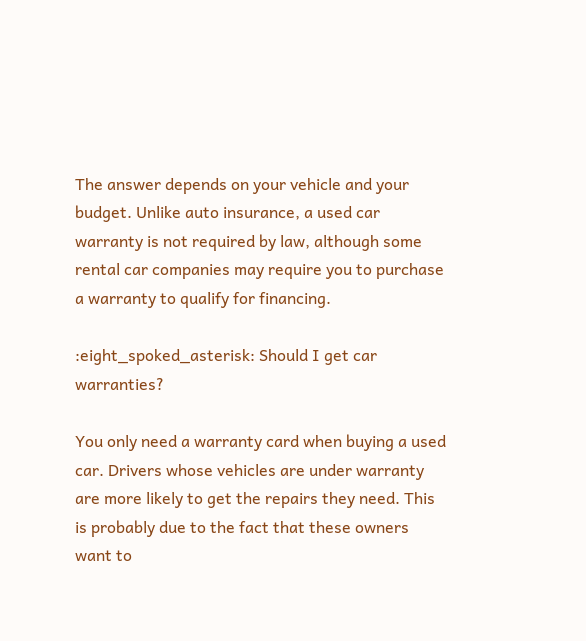The answer depends on your vehicle and your budget. Unlike auto insurance, a used car warranty is not required by law, although some rental car companies may require you to purchase a warranty to qualify for financing.

:eight_spoked_asterisk: Should I get car warranties?

You only need a warranty card when buying a used car. Drivers whose vehicles are under warranty are more likely to get the repairs they need. This is probably due to the fact that these owners want to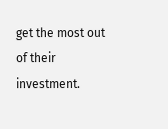get the most out of their investment.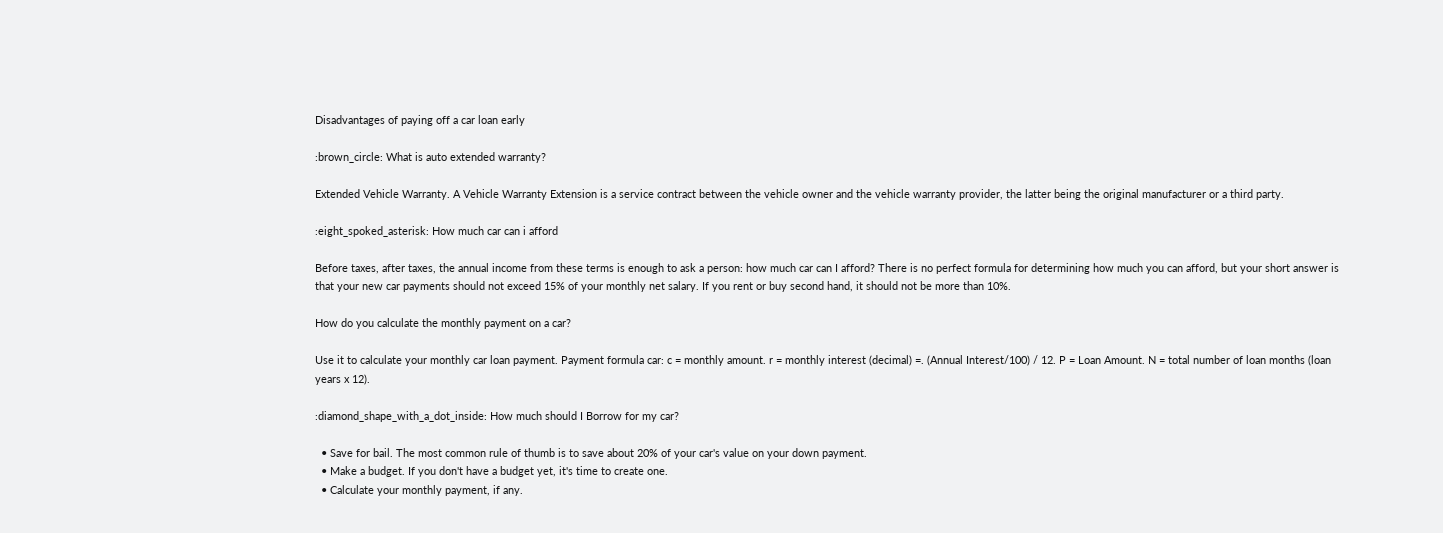Disadvantages of paying off a car loan early

:brown_circle: What is auto extended warranty?

Extended Vehicle Warranty. A Vehicle Warranty Extension is a service contract between the vehicle owner and the vehicle warranty provider, the latter being the original manufacturer or a third party.

:eight_spoked_asterisk: How much car can i afford

Before taxes, after taxes, the annual income from these terms is enough to ask a person: how much car can I afford? There is no perfect formula for determining how much you can afford, but your short answer is that your new car payments should not exceed 15% of your monthly net salary. If you rent or buy second hand, it should not be more than 10%.

How do you calculate the monthly payment on a car?

Use it to calculate your monthly car loan payment. Payment formula car: c = monthly amount. r = monthly interest (decimal) =. (Annual Interest/100) / 12. P = Loan Amount. N = total number of loan months (loan years x 12).

:diamond_shape_with_a_dot_inside: How much should I Borrow for my car?

  • Save for bail. The most common rule of thumb is to save about 20% of your car's value on your down payment.
  • Make a budget. If you don't have a budget yet, it's time to create one.
  • Calculate your monthly payment, if any.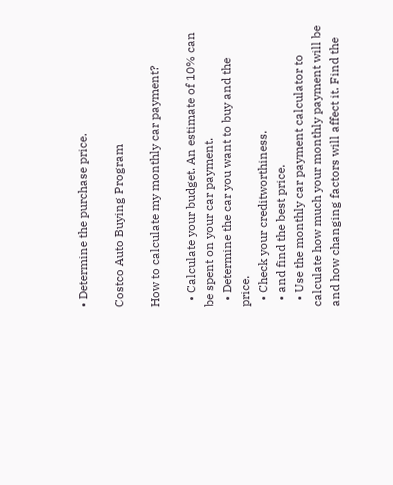• Determine the purchase price.

Costco Auto Buying Program

How to calculate my monthly car payment?

  • Calculate your budget. An estimate of 10% can be spent on your car payment.
  • Determine the car you want to buy and the price.
  • Check your creditworthiness.
  • and find the best price.
  • Use the monthly car payment calculator to calculate how much your monthly payment will be and how changing factors will affect it. Find the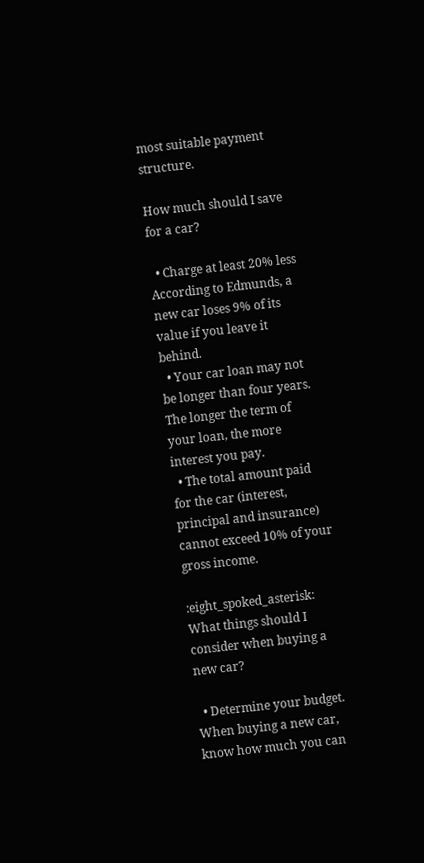most suitable payment structure.

How much should I save for a car?

  • Charge at least 20% less According to Edmunds, a new car loses 9% of its value if you leave it behind.
  • Your car loan may not be longer than four years. The longer the term of your loan, the more interest you pay.
  • The total amount paid for the car (interest, principal and insurance) cannot exceed 10% of your gross income.

:eight_spoked_asterisk: What things should I consider when buying a new car?

  • Determine your budget. When buying a new car, know how much you can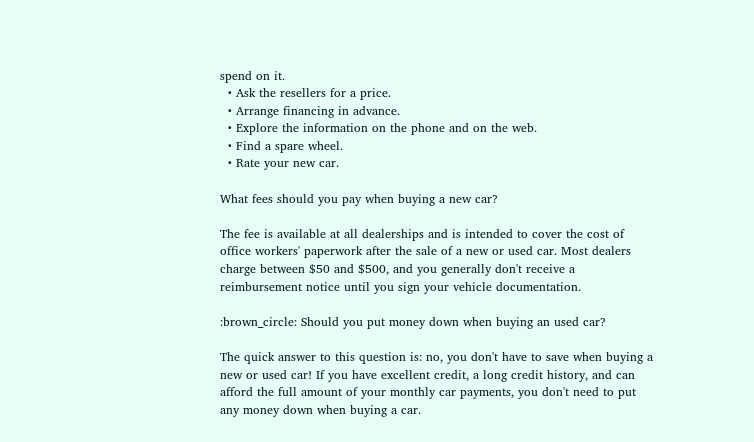spend on it.
  • Ask the resellers for a price.
  • Arrange financing in advance.
  • Explore the information on the phone and on the web.
  • Find a spare wheel.
  • Rate your new car.

What fees should you pay when buying a new car?

The fee is available at all dealerships and is intended to cover the cost of office workers' paperwork after the sale of a new or used car. Most dealers charge between $50 and $500, and you generally don't receive a reimbursement notice until you sign your vehicle documentation.

:brown_circle: Should you put money down when buying an used car?

The quick answer to this question is: no, you don't have to save when buying a new or used car! If you have excellent credit, a long credit history, and can afford the full amount of your monthly car payments, you don't need to put any money down when buying a car.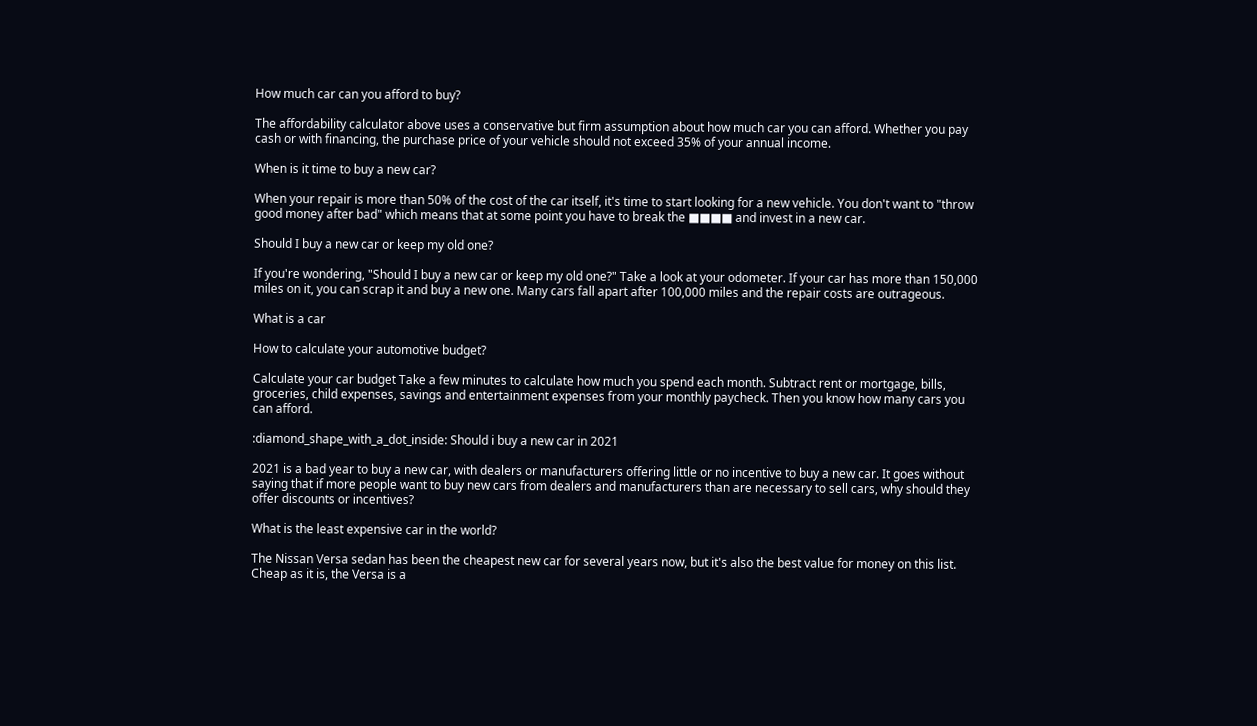How much car can you afford to buy?

The affordability calculator above uses a conservative but firm assumption about how much car you can afford. Whether you pay cash or with financing, the purchase price of your vehicle should not exceed 35% of your annual income.

When is it time to buy a new car?

When your repair is more than 50% of the cost of the car itself, it's time to start looking for a new vehicle. You don't want to "throw good money after bad" which means that at some point you have to break the ■■■■ and invest in a new car.

Should I buy a new car or keep my old one?

If you're wondering, "Should I buy a new car or keep my old one?" Take a look at your odometer. If your car has more than 150,000 miles on it, you can scrap it and buy a new one. Many cars fall apart after 100,000 miles and the repair costs are outrageous.

What is a car

How to calculate your automotive budget?

Calculate your car budget Take a few minutes to calculate how much you spend each month. Subtract rent or mortgage, bills, groceries, child expenses, savings and entertainment expenses from your monthly paycheck. Then you know how many cars you can afford.

:diamond_shape_with_a_dot_inside: Should i buy a new car in 2021

2021 is a bad year to buy a new car, with dealers or manufacturers offering little or no incentive to buy a new car. It goes without saying that if more people want to buy new cars from dealers and manufacturers than are necessary to sell cars, why should they offer discounts or incentives?

What is the least expensive car in the world?

The Nissan Versa sedan has been the cheapest new car for several years now, but it's also the best value for money on this list. Cheap as it is, the Versa is a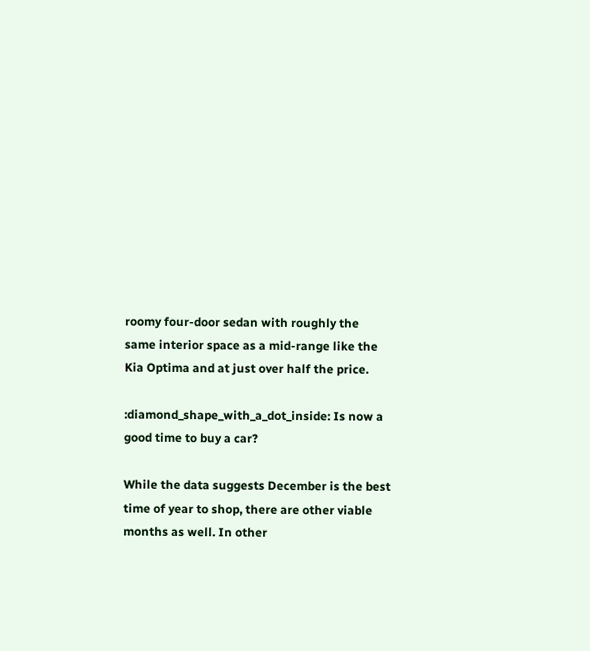roomy four-door sedan with roughly the same interior space as a mid-range like the Kia Optima and at just over half the price.

:diamond_shape_with_a_dot_inside: Is now a good time to buy a car?

While the data suggests December is the best time of year to shop, there are other viable months as well. In other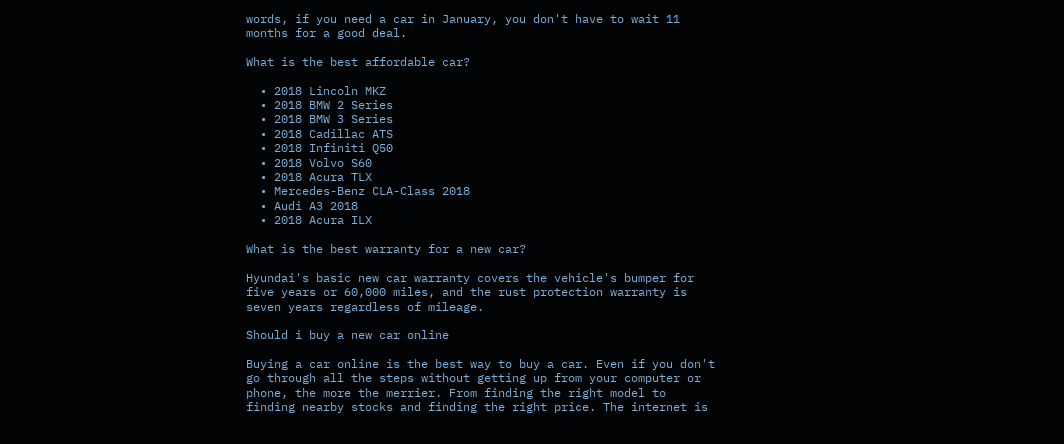words, if you need a car in January, you don't have to wait 11 months for a good deal.

What is the best affordable car?

  • 2018 Lincoln MKZ
  • 2018 BMW 2 Series
  • 2018 BMW 3 Series
  • 2018 Cadillac ATS
  • 2018 Infiniti Q50
  • 2018 Volvo S60
  • 2018 Acura TLX
  • Mercedes-Benz CLA-Class 2018
  • Audi A3 2018
  • 2018 Acura ILX

What is the best warranty for a new car?

Hyundai's basic new car warranty covers the vehicle's bumper for five years or 60,000 miles, and the rust protection warranty is seven years regardless of mileage.

Should i buy a new car online

Buying a car online is the best way to buy a car. Even if you don't go through all the steps without getting up from your computer or phone, the more the merrier. From finding the right model to finding nearby stocks and finding the right price. The internet is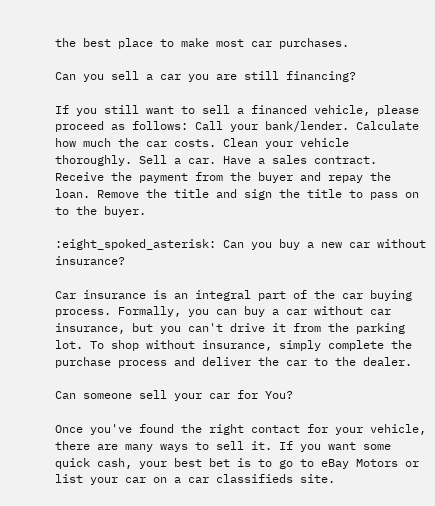the best place to make most car purchases.

Can you sell a car you are still financing?

If you still want to sell a financed vehicle, please proceed as follows: Call your bank/lender. Calculate how much the car costs. Clean your vehicle thoroughly. Sell a car. Have a sales contract. Receive the payment from the buyer and repay the loan. Remove the title and sign the title to pass on to the buyer.

:eight_spoked_asterisk: Can you buy a new car without insurance?

Car insurance is an integral part of the car buying process. Formally, you can buy a car without car insurance, but you can't drive it from the parking lot. To shop without insurance, simply complete the purchase process and deliver the car to the dealer.

Can someone sell your car for You?

Once you've found the right contact for your vehicle, there are many ways to sell it. If you want some quick cash, your best bet is to go to eBay Motors or list your car on a car classifieds site.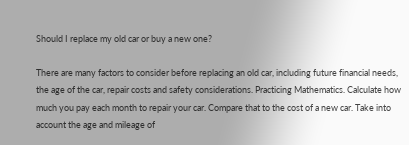Should I replace my old car or buy a new one?

There are many factors to consider before replacing an old car, including future financial needs, the age of the car, repair costs and safety considerations. Practicing Mathematics. Calculate how much you pay each month to repair your car. Compare that to the cost of a new car. Take into account the age and mileage of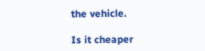the vehicle.

Is it cheaper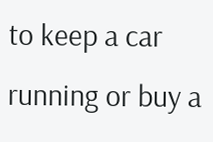to keep a car running or buy a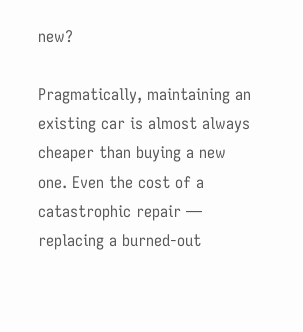new?

Pragmatically, maintaining an existing car is almost always cheaper than buying a new one. Even the cost of a catastrophic repair — replacing a burned-out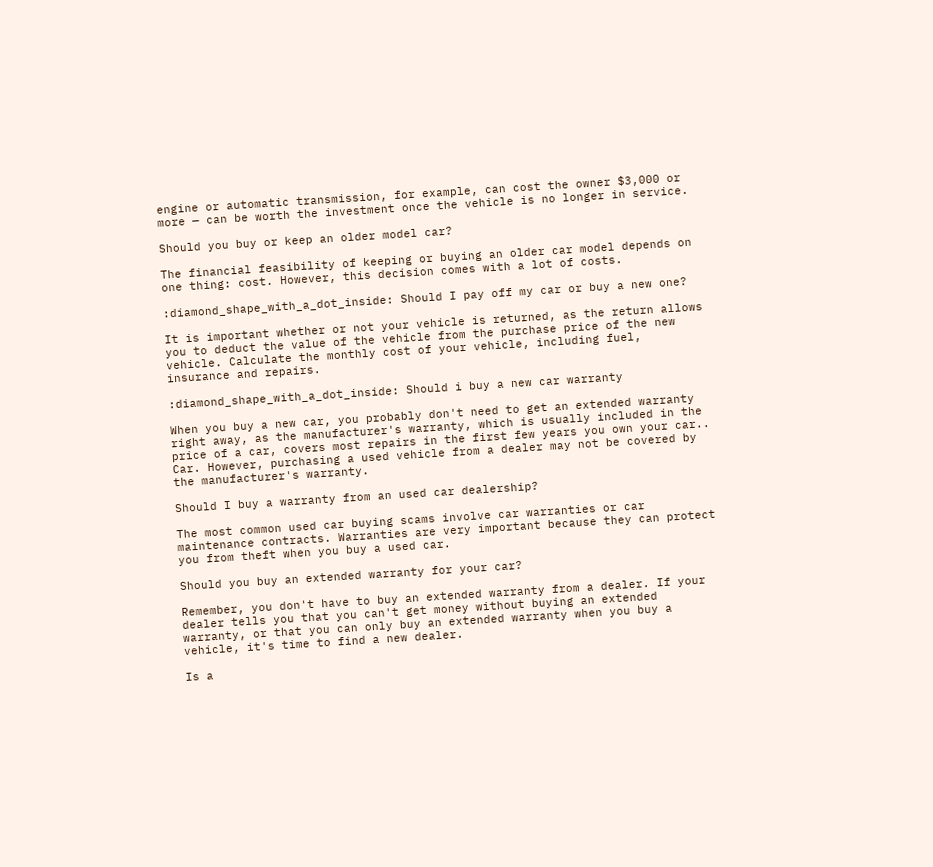engine or automatic transmission, for example, can cost the owner $3,000 or more — can be worth the investment once the vehicle is no longer in service.

Should you buy or keep an older model car?

The financial feasibility of keeping or buying an older car model depends on one thing: cost. However, this decision comes with a lot of costs.

:diamond_shape_with_a_dot_inside: Should I pay off my car or buy a new one?

It is important whether or not your vehicle is returned, as the return allows you to deduct the value of the vehicle from the purchase price of the new vehicle. Calculate the monthly cost of your vehicle, including fuel, insurance and repairs.

:diamond_shape_with_a_dot_inside: Should i buy a new car warranty

When you buy a new car, you probably don't need to get an extended warranty right away, as the manufacturer's warranty, which is usually included in the price of a car, covers most repairs in the first few years you own your car.. Car. However, purchasing a used vehicle from a dealer may not be covered by the manufacturer's warranty.

Should I buy a warranty from an used car dealership?

The most common used car buying scams involve car warranties or car maintenance contracts. Warranties are very important because they can protect you from theft when you buy a used car.

Should you buy an extended warranty for your car?

Remember, you don't have to buy an extended warranty from a dealer. If your dealer tells you that you can't get money without buying an extended warranty, or that you can only buy an extended warranty when you buy a vehicle, it's time to find a new dealer.

Is a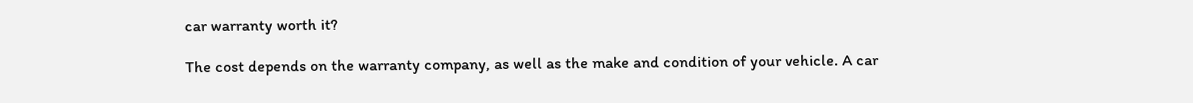car warranty worth it?

The cost depends on the warranty company, as well as the make and condition of your vehicle. A car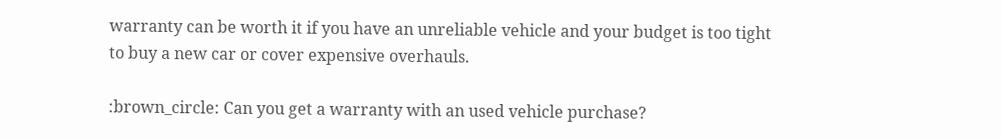warranty can be worth it if you have an unreliable vehicle and your budget is too tight to buy a new car or cover expensive overhauls.

:brown_circle: Can you get a warranty with an used vehicle purchase?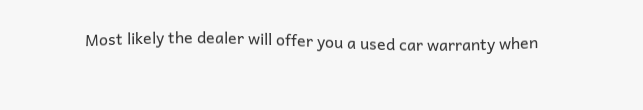Most likely the dealer will offer you a used car warranty when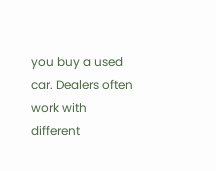you buy a used car. Dealers often work with different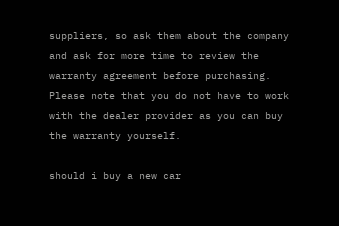suppliers, so ask them about the company and ask for more time to review the warranty agreement before purchasing. Please note that you do not have to work with the dealer provider as you can buy the warranty yourself.

should i buy a new car